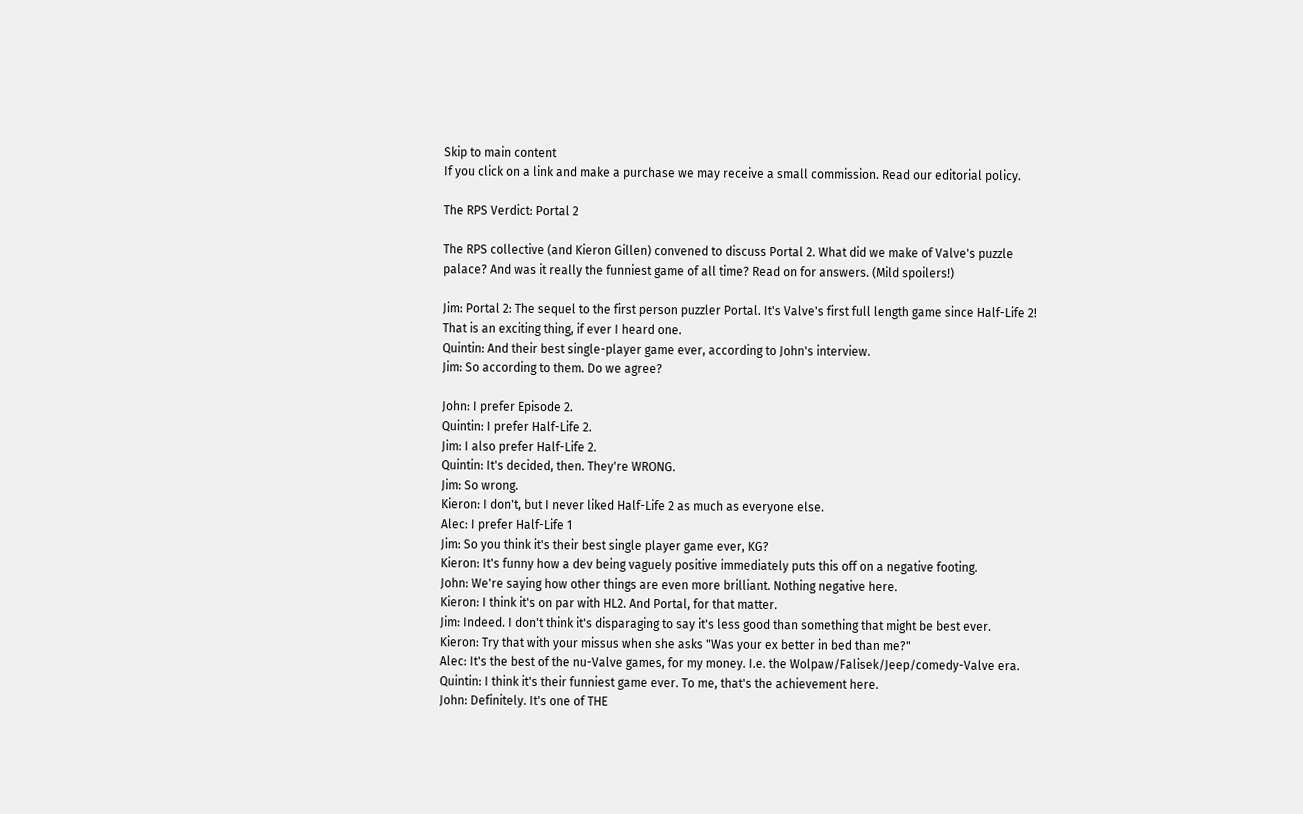Skip to main content
If you click on a link and make a purchase we may receive a small commission. Read our editorial policy.

The RPS Verdict: Portal 2

The RPS collective (and Kieron Gillen) convened to discuss Portal 2. What did we make of Valve's puzzle palace? And was it really the funniest game of all time? Read on for answers. (Mild spoilers!)

Jim: Portal 2: The sequel to the first person puzzler Portal. It's Valve's first full length game since Half-Life 2! That is an exciting thing, if ever I heard one.
Quintin: And their best single-player game ever, according to John's interview.
Jim: So according to them. Do we agree?

John: I prefer Episode 2.
Quintin: I prefer Half-Life 2.
Jim: I also prefer Half-Life 2.
Quintin: It's decided, then. They're WRONG.
Jim: So wrong.
Kieron: I don't, but I never liked Half-Life 2 as much as everyone else.
Alec: I prefer Half-Life 1
Jim: So you think it's their best single player game ever, KG?
Kieron: It's funny how a dev being vaguely positive immediately puts this off on a negative footing.
John: We're saying how other things are even more brilliant. Nothing negative here.
Kieron: I think it's on par with HL2. And Portal, for that matter.
Jim: Indeed. I don't think it's disparaging to say it's less good than something that might be best ever.
Kieron: Try that with your missus when she asks "Was your ex better in bed than me?"
Alec: It's the best of the nu-Valve games, for my money. I.e. the Wolpaw/Falisek/Jeep/comedy-Valve era.
Quintin: I think it's their funniest game ever. To me, that's the achievement here.
John: Definitely. It's one of THE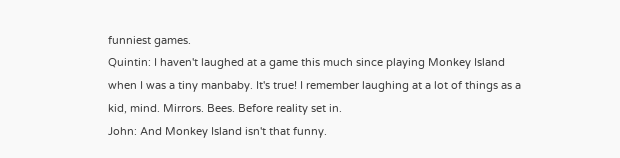funniest games.
Quintin: I haven't laughed at a game this much since playing Monkey Island when I was a tiny manbaby. It's true! I remember laughing at a lot of things as a kid, mind. Mirrors. Bees. Before reality set in.
John: And Monkey Island isn't that funny.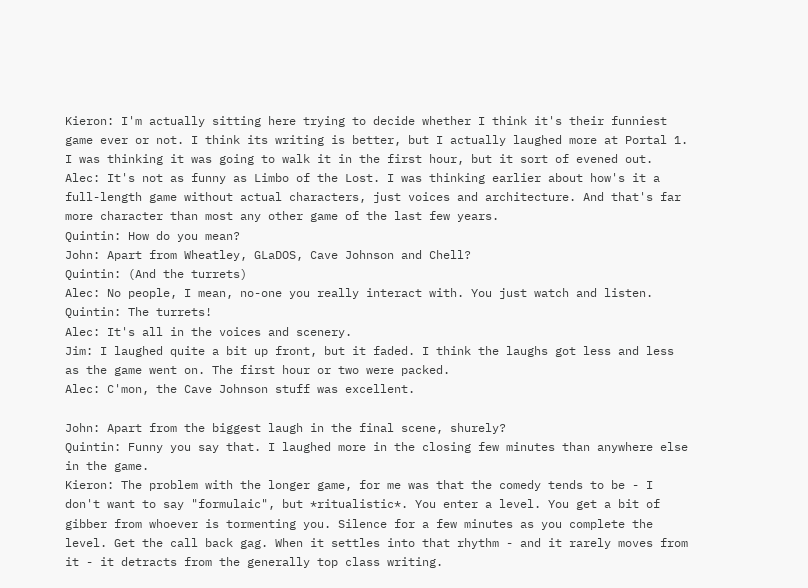Kieron: I'm actually sitting here trying to decide whether I think it's their funniest game ever or not. I think its writing is better, but I actually laughed more at Portal 1. I was thinking it was going to walk it in the first hour, but it sort of evened out.
Alec: It's not as funny as Limbo of the Lost. I was thinking earlier about how's it a full-length game without actual characters, just voices and architecture. And that's far more character than most any other game of the last few years.
Quintin: How do you mean?
John: Apart from Wheatley, GLaDOS, Cave Johnson and Chell?
Quintin: (And the turrets)
Alec: No people, I mean, no-one you really interact with. You just watch and listen.
Quintin: The turrets!
Alec: It's all in the voices and scenery.
Jim: I laughed quite a bit up front, but it faded. I think the laughs got less and less as the game went on. The first hour or two were packed.
Alec: C'mon, the Cave Johnson stuff was excellent.

John: Apart from the biggest laugh in the final scene, shurely?
Quintin: Funny you say that. I laughed more in the closing few minutes than anywhere else in the game.
Kieron: The problem with the longer game, for me was that the comedy tends to be - I don't want to say "formulaic", but *ritualistic*. You enter a level. You get a bit of gibber from whoever is tormenting you. Silence for a few minutes as you complete the level. Get the call back gag. When it settles into that rhythm - and it rarely moves from it - it detracts from the generally top class writing.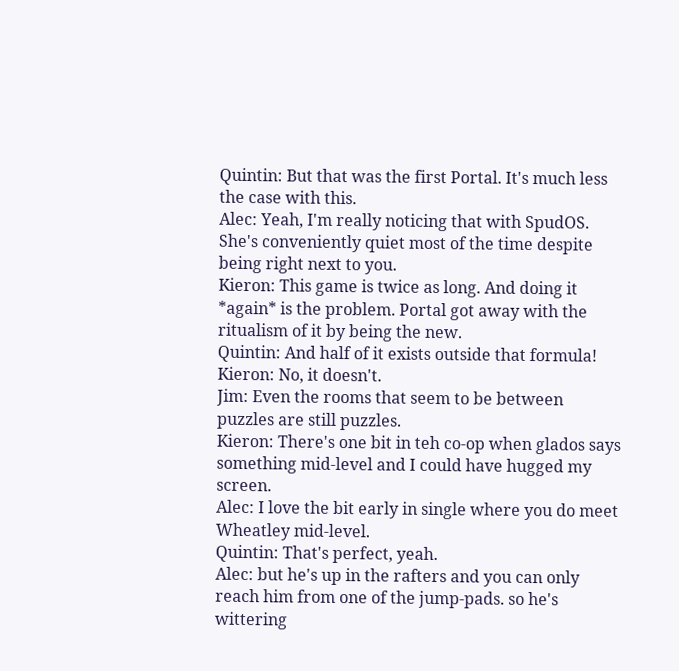Quintin: But that was the first Portal. It's much less the case with this.
Alec: Yeah, I'm really noticing that with SpudOS. She's conveniently quiet most of the time despite being right next to you.
Kieron: This game is twice as long. And doing it *again* is the problem. Portal got away with the ritualism of it by being the new.
Quintin: And half of it exists outside that formula!
Kieron: No, it doesn't.
Jim: Even the rooms that seem to be between puzzles are still puzzles.
Kieron: There's one bit in teh co-op when glados says something mid-level and I could have hugged my screen.
Alec: I love the bit early in single where you do meet Wheatley mid-level.
Quintin: That's perfect, yeah.
Alec: but he's up in the rafters and you can only reach him from one of the jump-pads. so he's wittering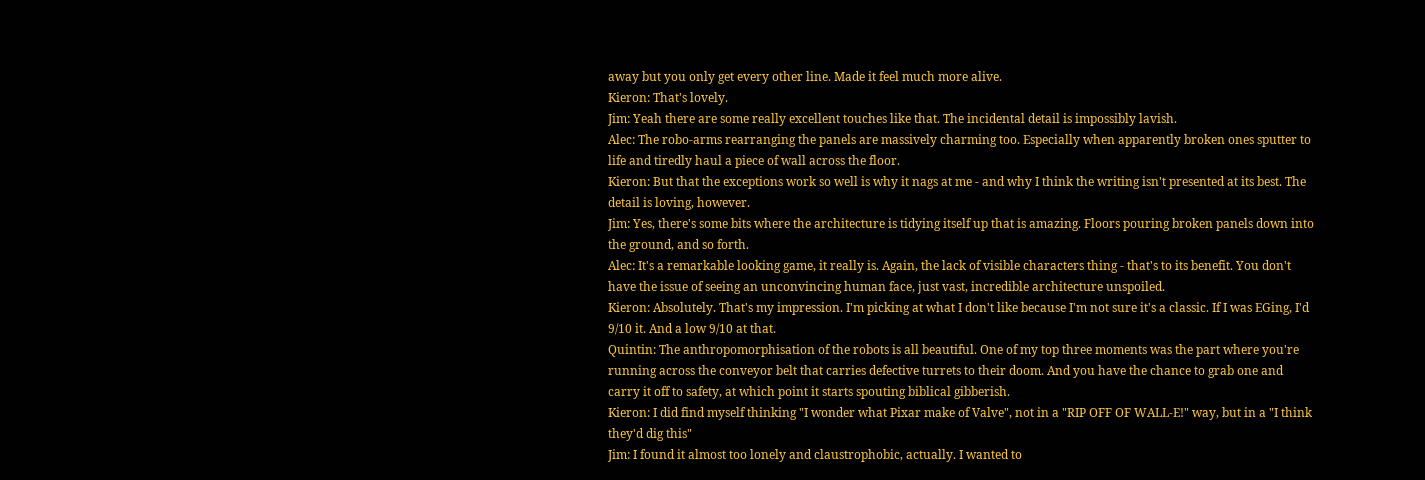away but you only get every other line. Made it feel much more alive.
Kieron: That's lovely.
Jim: Yeah there are some really excellent touches like that. The incidental detail is impossibly lavish.
Alec: The robo-arms rearranging the panels are massively charming too. Especially when apparently broken ones sputter to life and tiredly haul a piece of wall across the floor.
Kieron: But that the exceptions work so well is why it nags at me - and why I think the writing isn't presented at its best. The detail is loving, however.
Jim: Yes, there's some bits where the architecture is tidying itself up that is amazing. Floors pouring broken panels down into the ground, and so forth.
Alec: It's a remarkable looking game, it really is. Again, the lack of visible characters thing - that's to its benefit. You don't have the issue of seeing an unconvincing human face, just vast, incredible architecture unspoiled.
Kieron: Absolutely. That's my impression. I'm picking at what I don't like because I'm not sure it's a classic. If I was EGing, I'd 9/10 it. And a low 9/10 at that.
Quintin: The anthropomorphisation of the robots is all beautiful. One of my top three moments was the part where you're running across the conveyor belt that carries defective turrets to their doom. And you have the chance to grab one and carry it off to safety, at which point it starts spouting biblical gibberish.
Kieron: I did find myself thinking "I wonder what Pixar make of Valve", not in a "RIP OFF OF WALL-E!" way, but in a "I think they'd dig this"
Jim: I found it almost too lonely and claustrophobic, actually. I wanted to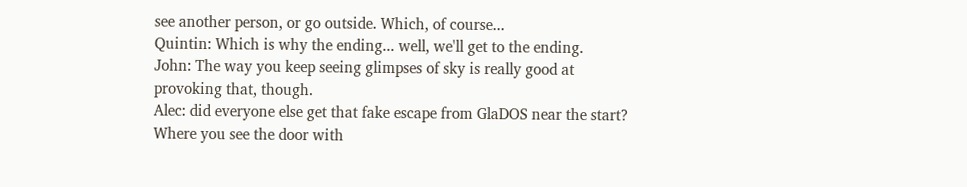see another person, or go outside. Which, of course...
Quintin: Which is why the ending... well, we'll get to the ending.
John: The way you keep seeing glimpses of sky is really good at provoking that, though.
Alec: did everyone else get that fake escape from GlaDOS near the start? Where you see the door with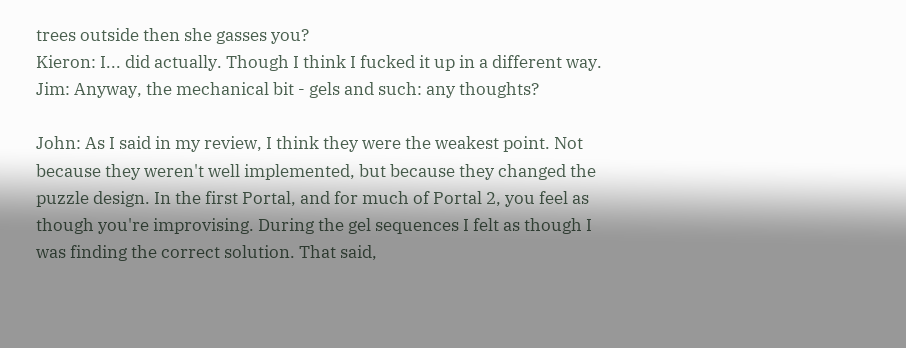trees outside then she gasses you?
Kieron: I... did actually. Though I think I fucked it up in a different way.
Jim: Anyway, the mechanical bit - gels and such: any thoughts?

John: As I said in my review, I think they were the weakest point. Not because they weren't well implemented, but because they changed the puzzle design. In the first Portal, and for much of Portal 2, you feel as though you're improvising. During the gel sequences I felt as though I was finding the correct solution. That said,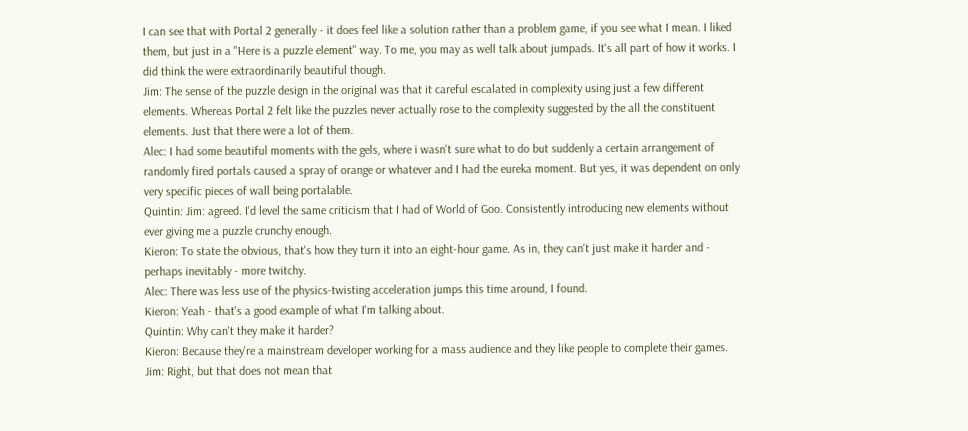I can see that with Portal 2 generally - it does feel like a solution rather than a problem game, if you see what I mean. I liked them, but just in a "Here is a puzzle element" way. To me, you may as well talk about jumpads. It's all part of how it works. I did think the were extraordinarily beautiful though.
Jim: The sense of the puzzle design in the original was that it careful escalated in complexity using just a few different elements. Whereas Portal 2 felt like the puzzles never actually rose to the complexity suggested by the all the constituent elements. Just that there were a lot of them.
Alec: I had some beautiful moments with the gels, where i wasn't sure what to do but suddenly a certain arrangement of randomly fired portals caused a spray of orange or whatever and I had the eureka moment. But yes, it was dependent on only very specific pieces of wall being portalable.
Quintin: Jim: agreed. I'd level the same criticism that I had of World of Goo. Consistently introducing new elements without ever giving me a puzzle crunchy enough.
Kieron: To state the obvious, that's how they turn it into an eight-hour game. As in, they can't just make it harder and - perhaps inevitably - more twitchy.
Alec: There was less use of the physics-twisting acceleration jumps this time around, I found.
Kieron: Yeah - that's a good example of what I'm talking about.
Quintin: Why can't they make it harder?
Kieron: Because they're a mainstream developer working for a mass audience and they like people to complete their games.
Jim: Right, but that does not mean that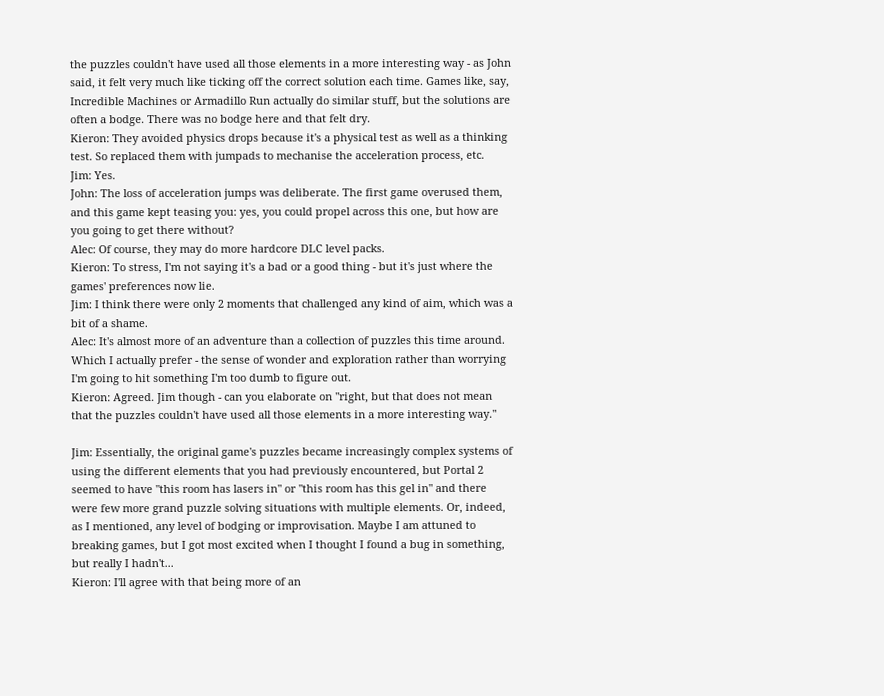the puzzles couldn't have used all those elements in a more interesting way - as John said, it felt very much like ticking off the correct solution each time. Games like, say, Incredible Machines or Armadillo Run actually do similar stuff, but the solutions are often a bodge. There was no bodge here and that felt dry.
Kieron: They avoided physics drops because it's a physical test as well as a thinking test. So replaced them with jumpads to mechanise the acceleration process, etc.
Jim: Yes.
John: The loss of acceleration jumps was deliberate. The first game overused them, and this game kept teasing you: yes, you could propel across this one, but how are you going to get there without?
Alec: Of course, they may do more hardcore DLC level packs.
Kieron: To stress, I'm not saying it's a bad or a good thing - but it's just where the games' preferences now lie.
Jim: I think there were only 2 moments that challenged any kind of aim, which was a bit of a shame.
Alec: It's almost more of an adventure than a collection of puzzles this time around. Which I actually prefer - the sense of wonder and exploration rather than worrying I'm going to hit something I'm too dumb to figure out.
Kieron: Agreed. Jim though - can you elaborate on "right, but that does not mean that the puzzles couldn't have used all those elements in a more interesting way."

Jim: Essentially, the original game's puzzles became increasingly complex systems of using the different elements that you had previously encountered, but Portal 2 seemed to have "this room has lasers in" or "this room has this gel in" and there were few more grand puzzle solving situations with multiple elements. Or, indeed, as I mentioned, any level of bodging or improvisation. Maybe I am attuned to breaking games, but I got most excited when I thought I found a bug in something, but really I hadn't...
Kieron: I'll agree with that being more of an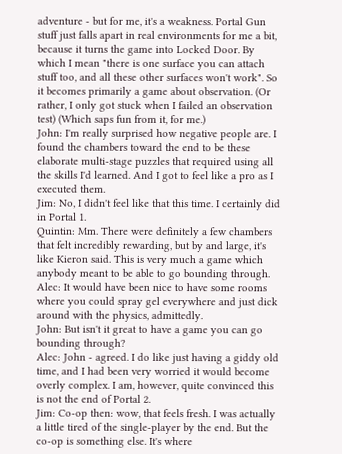adventure - but for me, it's a weakness. Portal Gun stuff just falls apart in real environments for me a bit, because it turns the game into Locked Door. By which I mean "there is one surface you can attach stuff too, and all these other surfaces won't work". So it becomes primarily a game about observation. (Or rather, I only got stuck when I failed an observation test) (Which saps fun from it, for me.)
John: I'm really surprised how negative people are. I found the chambers toward the end to be these elaborate multi-stage puzzles that required using all the skills I'd learned. And I got to feel like a pro as I executed them.
Jim: No, I didn't feel like that this time. I certainly did in Portal 1.
Quintin: Mm. There were definitely a few chambers that felt incredibly rewarding, but by and large, it's like Kieron said. This is very much a game which anybody meant to be able to go bounding through.
Alec: It would have been nice to have some rooms where you could spray gel everywhere and just dick around with the physics, admittedly.
John: But isn't it great to have a game you can go bounding through?
Alec: John - agreed. I do like just having a giddy old time, and I had been very worried it would become overly complex. I am, however, quite convinced this is not the end of Portal 2.
Jim: Co-op then: wow, that feels fresh. I was actually a little tired of the single-player by the end. But the co-op is something else. It's where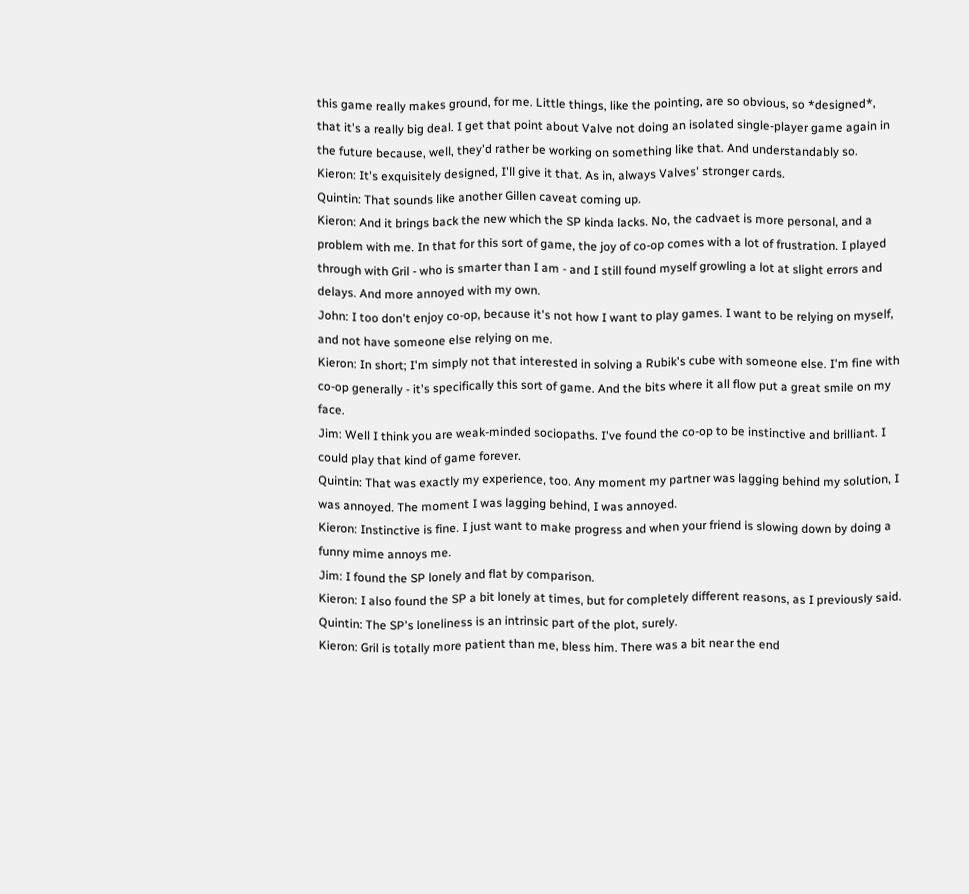this game really makes ground, for me. Little things, like the pointing, are so obvious, so *designed*, that it's a really big deal. I get that point about Valve not doing an isolated single-player game again in the future because, well, they'd rather be working on something like that. And understandably so.
Kieron: It's exquisitely designed, I'll give it that. As in, always Valves' stronger cards.
Quintin: That sounds like another Gillen caveat coming up.
Kieron: And it brings back the new which the SP kinda lacks. No, the cadvaet is more personal, and a problem with me. In that for this sort of game, the joy of co-op comes with a lot of frustration. I played through with Gril - who is smarter than I am - and I still found myself growling a lot at slight errors and delays. And more annoyed with my own.
John: I too don't enjoy co-op, because it's not how I want to play games. I want to be relying on myself, and not have someone else relying on me.
Kieron: In short; I'm simply not that interested in solving a Rubik's cube with someone else. I'm fine with co-op generally - it's specifically this sort of game. And the bits where it all flow put a great smile on my face.
Jim: Well I think you are weak-minded sociopaths. I've found the co-op to be instinctive and brilliant. I could play that kind of game forever.
Quintin: That was exactly my experience, too. Any moment my partner was lagging behind my solution, I was annoyed. The moment I was lagging behind, I was annoyed.
Kieron: Instinctive is fine. I just want to make progress and when your friend is slowing down by doing a funny mime annoys me.
Jim: I found the SP lonely and flat by comparison.
Kieron: I also found the SP a bit lonely at times, but for completely different reasons, as I previously said.
Quintin: The SP's loneliness is an intrinsic part of the plot, surely.
Kieron: Gril is totally more patient than me, bless him. There was a bit near the end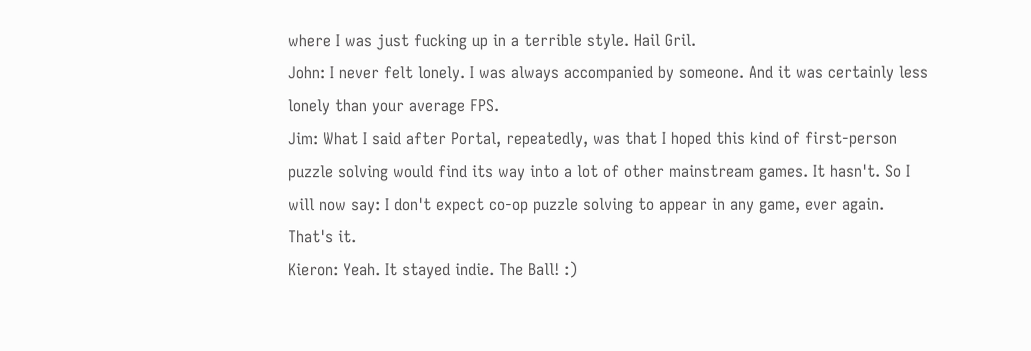where I was just fucking up in a terrible style. Hail Gril.
John: I never felt lonely. I was always accompanied by someone. And it was certainly less lonely than your average FPS.
Jim: What I said after Portal, repeatedly, was that I hoped this kind of first-person puzzle solving would find its way into a lot of other mainstream games. It hasn't. So I will now say: I don't expect co-op puzzle solving to appear in any game, ever again. That's it.
Kieron: Yeah. It stayed indie. The Ball! :)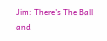Jim: There's The Ball and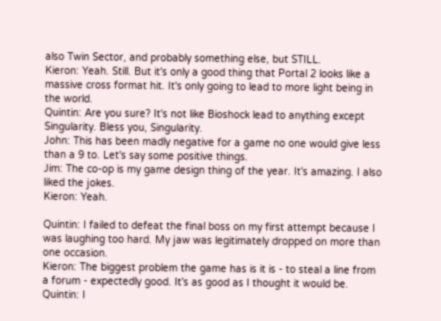also Twin Sector, and probably something else, but STILL.
Kieron: Yeah. Still. But it's only a good thing that Portal 2 looks like a massive cross format hit. It's only going to lead to more light being in the world.
Quintin: Are you sure? It's not like Bioshock lead to anything except Singularity. Bless you, Singularity.
John: This has been madly negative for a game no one would give less than a 9 to. Let's say some positive things.
Jim: The co-op is my game design thing of the year. It's amazing. I also liked the jokes.
Kieron: Yeah.

Quintin: I failed to defeat the final boss on my first attempt because I was laughing too hard. My jaw was legitimately dropped on more than one occasion.
Kieron: The biggest problem the game has is it is - to steal a line from a forum - expectedly good. It's as good as I thought it would be.
Quintin: I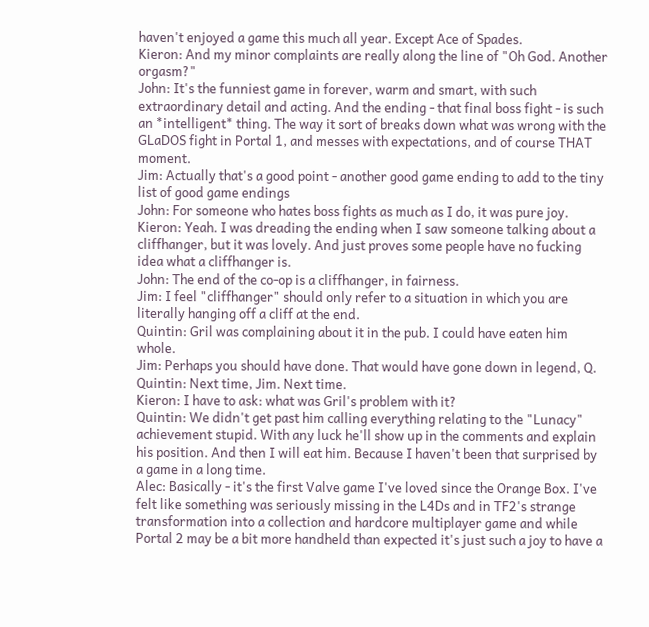haven't enjoyed a game this much all year. Except Ace of Spades.
Kieron: And my minor complaints are really along the line of "Oh God. Another orgasm?"
John: It's the funniest game in forever, warm and smart, with such extraordinary detail and acting. And the ending - that final boss fight - is such an *intelligent* thing. The way it sort of breaks down what was wrong with the GLaDOS fight in Portal 1, and messes with expectations, and of course THAT moment.
Jim: Actually that's a good point - another good game ending to add to the tiny list of good game endings
John: For someone who hates boss fights as much as I do, it was pure joy.
Kieron: Yeah. I was dreading the ending when I saw someone talking about a cliffhanger, but it was lovely. And just proves some people have no fucking idea what a cliffhanger is.
John: The end of the co-op is a cliffhanger, in fairness.
Jim: I feel "cliffhanger" should only refer to a situation in which you are literally hanging off a cliff at the end.
Quintin: Gril was complaining about it in the pub. I could have eaten him whole.
Jim: Perhaps you should have done. That would have gone down in legend, Q.
Quintin: Next time, Jim. Next time.
Kieron: I have to ask: what was Gril's problem with it?
Quintin: We didn't get past him calling everything relating to the "Lunacy" achievement stupid. With any luck he'll show up in the comments and explain his position. And then I will eat him. Because I haven't been that surprised by a game in a long time.
Alec: Basically - it's the first Valve game I've loved since the Orange Box. I've felt like something was seriously missing in the L4Ds and in TF2's strange transformation into a collection and hardcore multiplayer game and while Portal 2 may be a bit more handheld than expected it's just such a joy to have a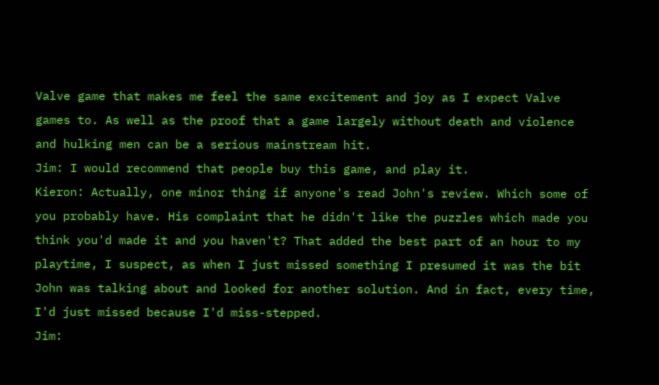Valve game that makes me feel the same excitement and joy as I expect Valve games to. As well as the proof that a game largely without death and violence and hulking men can be a serious mainstream hit.
Jim: I would recommend that people buy this game, and play it.
Kieron: Actually, one minor thing if anyone's read John's review. Which some of you probably have. His complaint that he didn't like the puzzles which made you think you'd made it and you haven't? That added the best part of an hour to my playtime, I suspect, as when I just missed something I presumed it was the bit John was talking about and looked for another solution. And in fact, every time, I'd just missed because I'd miss-stepped.
Jim: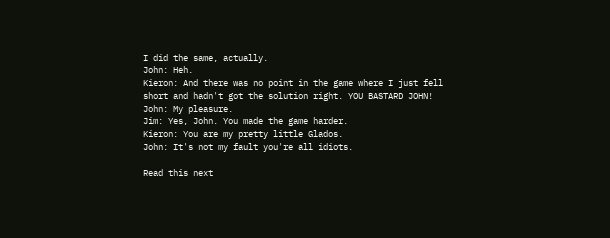I did the same, actually.
John: Heh.
Kieron: And there was no point in the game where I just fell short and hadn't got the solution right. YOU BASTARD JOHN!
John: My pleasure.
Jim: Yes, John. You made the game harder.
Kieron: You are my pretty little Glados.
John: It's not my fault you're all idiots.

Read this next